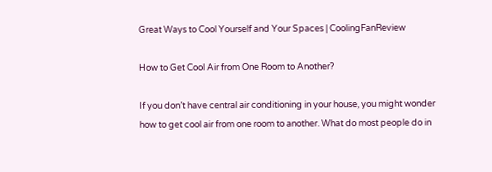Great Ways to Cool Yourself and Your Spaces | CoolingFanReview

How to Get Cool Air from One Room to Another?

If you don’t have central air conditioning in your house, you might wonder how to get cool air from one room to another. What do most people do in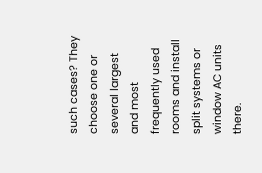such cases? They choose one or several largest and most frequently used rooms and install split systems or window AC units there.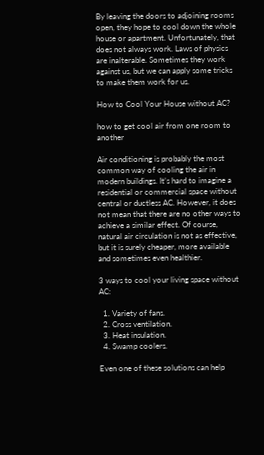By leaving the doors to adjoining rooms open, they hope to cool down the whole house or apartment. Unfortunately, that does not always work. Laws of physics are inalterable. Sometimes they work against us, but we can apply some tricks to make them work for us.

How to Cool Your House without AC?

how to get cool air from one room to another

Air conditioning is probably the most common way of cooling the air in modern buildings. It’s hard to imagine a residential or commercial space without central or ductless AC. However, it does not mean that there are no other ways to achieve a similar effect. Of course, natural air circulation is not as effective, but it is surely cheaper, more available and sometimes even healthier.

3 ways to cool your living space without AC:

  1. Variety of fans.
  2. Cross ventilation.
  3. Heat insulation.
  4. Swamp coolers.

Even one of these solutions can help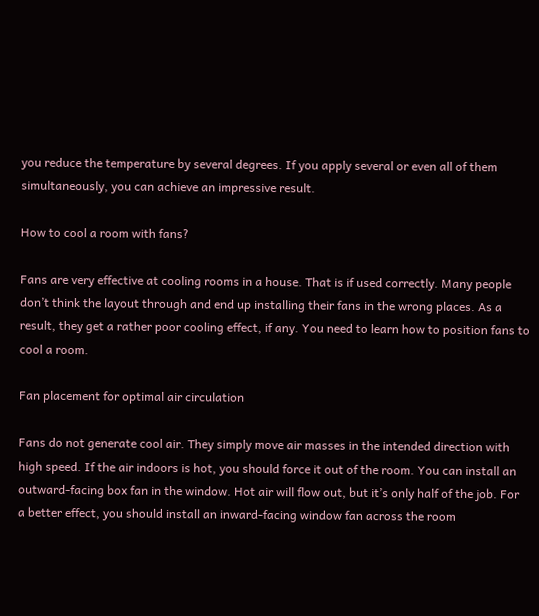you reduce the temperature by several degrees. If you apply several or even all of them simultaneously, you can achieve an impressive result.

How to cool a room with fans?

Fans are very effective at cooling rooms in a house. That is if used correctly. Many people don’t think the layout through and end up installing their fans in the wrong places. As a result, they get a rather poor cooling effect, if any. You need to learn how to position fans to cool a room.

Fan placement for optimal air circulation

Fans do not generate cool air. They simply move air masses in the intended direction with high speed. If the air indoors is hot, you should force it out of the room. You can install an outward-facing box fan in the window. Hot air will flow out, but it’s only half of the job. For a better effect, you should install an inward-facing window fan across the room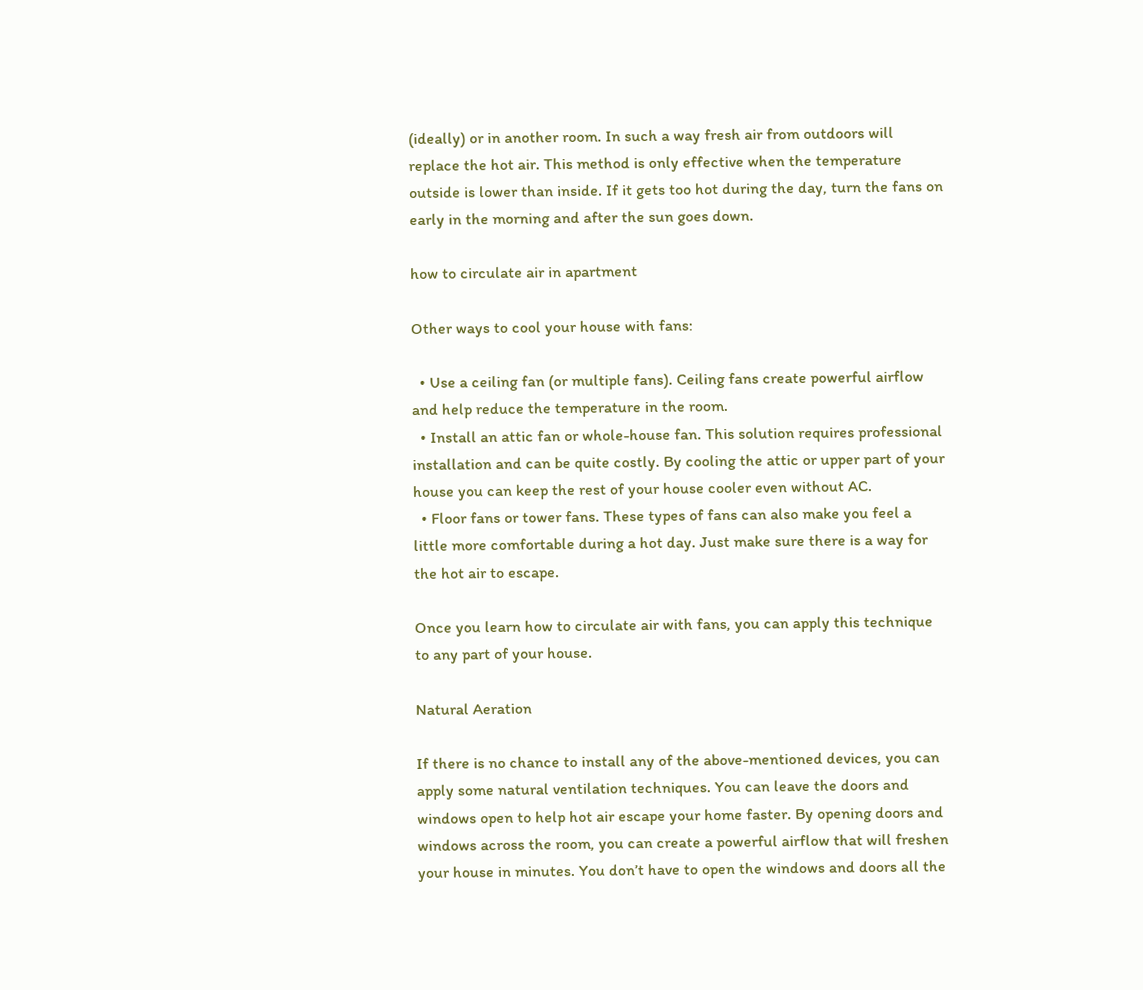(ideally) or in another room. In such a way fresh air from outdoors will replace the hot air. This method is only effective when the temperature outside is lower than inside. If it gets too hot during the day, turn the fans on early in the morning and after the sun goes down.

how to circulate air in apartment

Other ways to cool your house with fans:

  • Use a ceiling fan (or multiple fans). Ceiling fans create powerful airflow and help reduce the temperature in the room.
  • Install an attic fan or whole-house fan. This solution requires professional installation and can be quite costly. By cooling the attic or upper part of your house you can keep the rest of your house cooler even without AC.
  • Floor fans or tower fans. These types of fans can also make you feel a little more comfortable during a hot day. Just make sure there is a way for the hot air to escape.

Once you learn how to circulate air with fans, you can apply this technique to any part of your house.

Natural Aeration

If there is no chance to install any of the above-mentioned devices, you can apply some natural ventilation techniques. You can leave the doors and windows open to help hot air escape your home faster. By opening doors and windows across the room, you can create a powerful airflow that will freshen your house in minutes. You don’t have to open the windows and doors all the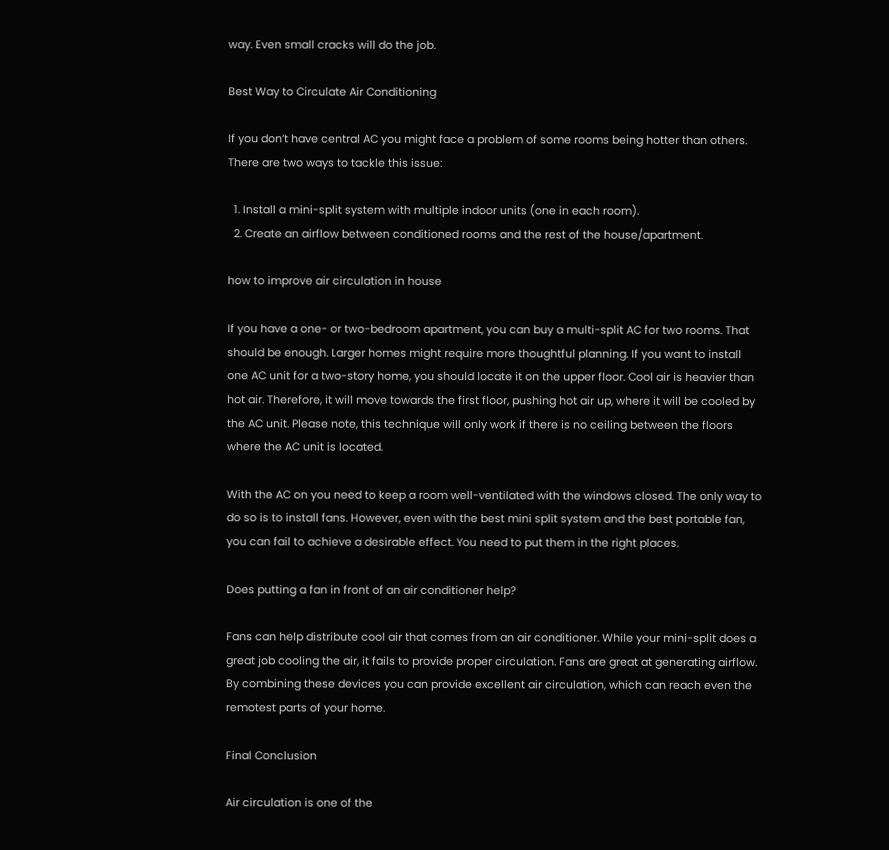way. Even small cracks will do the job.

Best Way to Circulate Air Conditioning

If you don’t have central AC you might face a problem of some rooms being hotter than others. There are two ways to tackle this issue:

  1. Install a mini-split system with multiple indoor units (one in each room).
  2. Create an airflow between conditioned rooms and the rest of the house/apartment.

how to improve air circulation in house

If you have a one- or two-bedroom apartment, you can buy a multi-split AC for two rooms. That should be enough. Larger homes might require more thoughtful planning. If you want to install one AC unit for a two-story home, you should locate it on the upper floor. Cool air is heavier than hot air. Therefore, it will move towards the first floor, pushing hot air up, where it will be cooled by the AC unit. Please note, this technique will only work if there is no ceiling between the floors where the AC unit is located.

With the AC on you need to keep a room well-ventilated with the windows closed. The only way to do so is to install fans. However, even with the best mini split system and the best portable fan, you can fail to achieve a desirable effect. You need to put them in the right places.

Does putting a fan in front of an air conditioner help?

Fans can help distribute cool air that comes from an air conditioner. While your mini-split does a great job cooling the air, it fails to provide proper circulation. Fans are great at generating airflow. By combining these devices you can provide excellent air circulation, which can reach even the remotest parts of your home.

Final Conclusion

Air circulation is one of the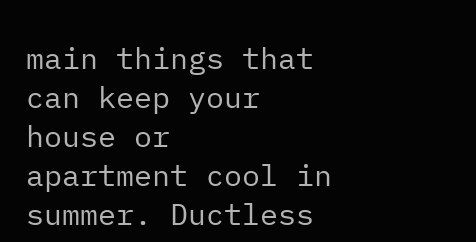main things that can keep your house or apartment cool in summer. Ductless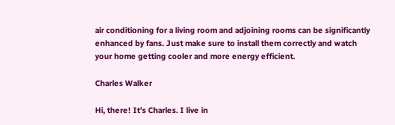air conditioning for a living room and adjoining rooms can be significantly enhanced by fans. Just make sure to install them correctly and watch your home getting cooler and more energy efficient.

Charles Walker

Hi, there! It’s Charles. I live in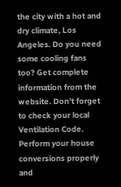the city with a hot and dry climate, Los Angeles. Do you need some cooling fans too? Get complete information from the website. Don’t forget to check your local Ventilation Code. Perform your house conversions properly and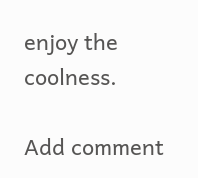enjoy the coolness.

Add comment